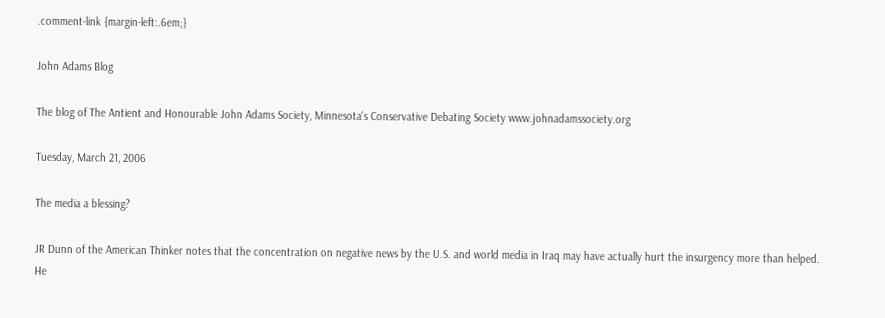.comment-link {margin-left:.6em;}

John Adams Blog

The blog of The Antient and Honourable John Adams Society, Minnesota's Conservative Debating Society www.johnadamssociety.org

Tuesday, March 21, 2006

The media a blessing?

JR Dunn of the American Thinker notes that the concentration on negative news by the U.S. and world media in Iraq may have actually hurt the insurgency more than helped. He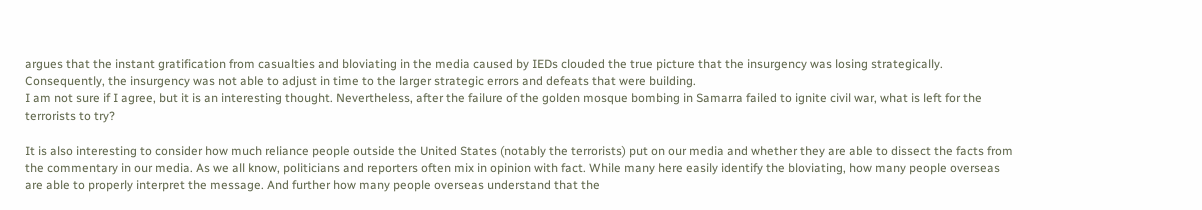argues that the instant gratification from casualties and bloviating in the media caused by IEDs clouded the true picture that the insurgency was losing strategically. Consequently, the insurgency was not able to adjust in time to the larger strategic errors and defeats that were building.
I am not sure if I agree, but it is an interesting thought. Nevertheless, after the failure of the golden mosque bombing in Samarra failed to ignite civil war, what is left for the terrorists to try?

It is also interesting to consider how much reliance people outside the United States (notably the terrorists) put on our media and whether they are able to dissect the facts from the commentary in our media. As we all know, politicians and reporters often mix in opinion with fact. While many here easily identify the bloviating, how many people overseas are able to properly interpret the message. And further how many people overseas understand that the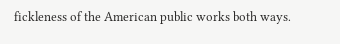fickleness of the American public works both ways.